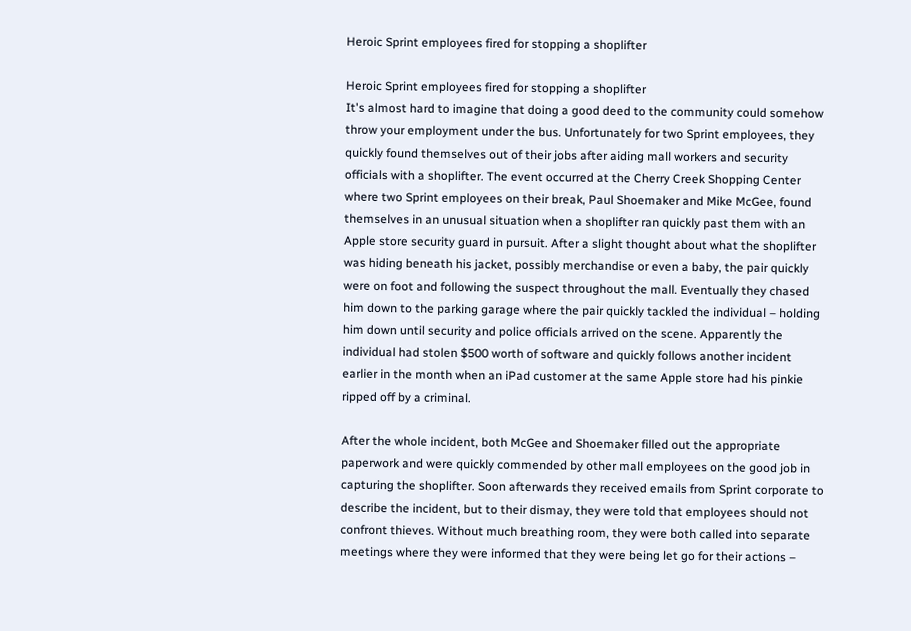Heroic Sprint employees fired for stopping a shoplifter

Heroic Sprint employees fired for stopping a shoplifter
It's almost hard to imagine that doing a good deed to the community could somehow throw your employment under the bus. Unfortunately for two Sprint employees, they quickly found themselves out of their jobs after aiding mall workers and security officials with a shoplifter. The event occurred at the Cherry Creek Shopping Center where two Sprint employees on their break, Paul Shoemaker and Mike McGee, found themselves in an unusual situation when a shoplifter ran quickly past them with an Apple store security guard in pursuit. After a slight thought about what the shoplifter was hiding beneath his jacket, possibly merchandise or even a baby, the pair quickly were on foot and following the suspect throughout the mall. Eventually they chased him down to the parking garage where the pair quickly tackled the individual – holding him down until security and police officials arrived on the scene. Apparently the individual had stolen $500 worth of software and quickly follows another incident earlier in the month when an iPad customer at the same Apple store had his pinkie ripped off by a criminal.

After the whole incident, both McGee and Shoemaker filled out the appropriate paperwork and were quickly commended by other mall employees on the good job in capturing the shoplifter. Soon afterwards they received emails from Sprint corporate to describe the incident, but to their dismay, they were told that employees should not confront thieves. Without much breathing room, they were both called into separate meetings where they were informed that they were being let go for their actions –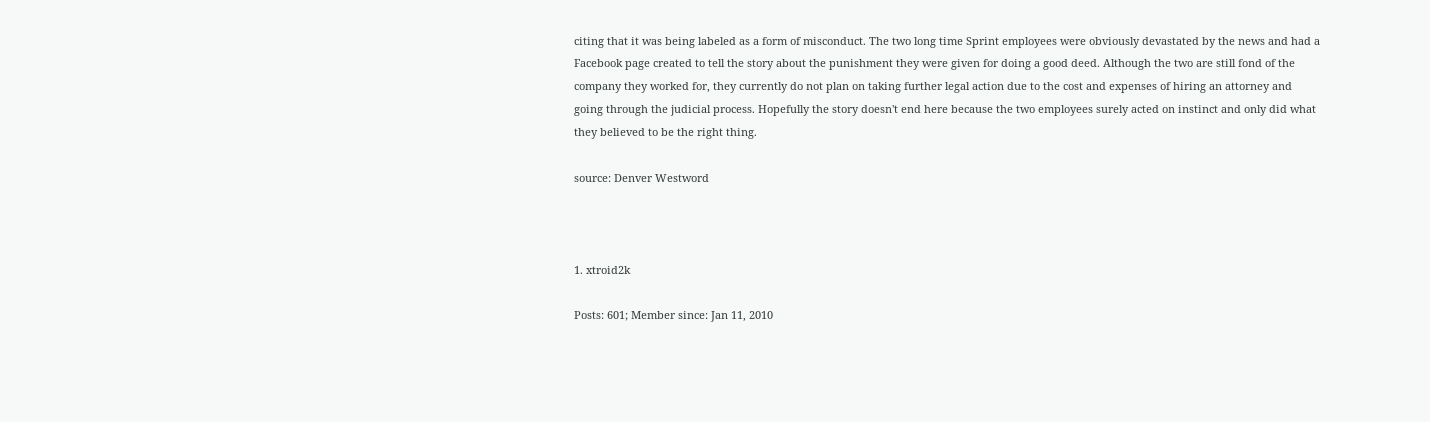citing that it was being labeled as a form of misconduct. The two long time Sprint employees were obviously devastated by the news and had a Facebook page created to tell the story about the punishment they were given for doing a good deed. Although the two are still fond of the company they worked for, they currently do not plan on taking further legal action due to the cost and expenses of hiring an attorney and going through the judicial process. Hopefully the story doesn't end here because the two employees surely acted on instinct and only did what they believed to be the right thing.

source: Denver Westword



1. xtroid2k

Posts: 601; Member since: Jan 11, 2010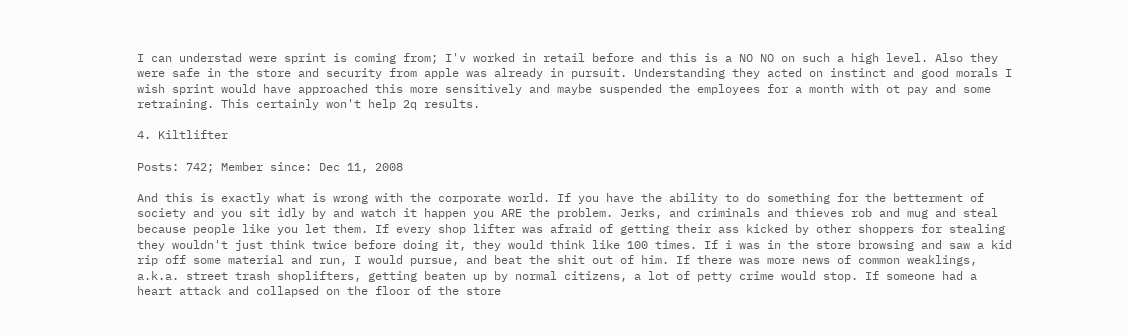I can understad were sprint is coming from; I'v worked in retail before and this is a NO NO on such a high level. Also they were safe in the store and security from apple was already in pursuit. Understanding they acted on instinct and good morals I wish sprint would have approached this more sensitively and maybe suspended the employees for a month with ot pay and some retraining. This certainly won't help 2q results.

4. Kiltlifter

Posts: 742; Member since: Dec 11, 2008

And this is exactly what is wrong with the corporate world. If you have the ability to do something for the betterment of society and you sit idly by and watch it happen you ARE the problem. Jerks, and criminals and thieves rob and mug and steal because people like you let them. If every shop lifter was afraid of getting their ass kicked by other shoppers for stealing they wouldn't just think twice before doing it, they would think like 100 times. If i was in the store browsing and saw a kid rip off some material and run, I would pursue, and beat the shit out of him. If there was more news of common weaklings, a.k.a. street trash shoplifters, getting beaten up by normal citizens, a lot of petty crime would stop. If someone had a heart attack and collapsed on the floor of the store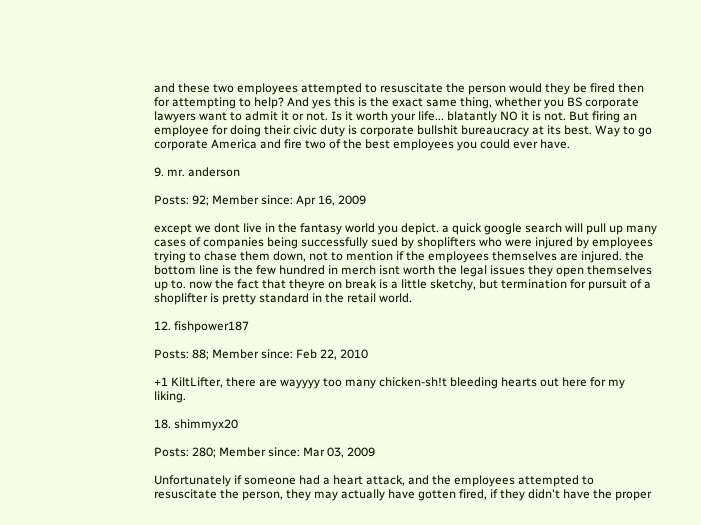and these two employees attempted to resuscitate the person would they be fired then for attempting to help? And yes this is the exact same thing, whether you BS corporate lawyers want to admit it or not. Is it worth your life... blatantly NO it is not. But firing an employee for doing their civic duty is corporate bullshit bureaucracy at its best. Way to go corporate America and fire two of the best employees you could ever have.

9. mr. anderson

Posts: 92; Member since: Apr 16, 2009

except we dont live in the fantasy world you depict. a quick google search will pull up many cases of companies being successfully sued by shoplifters who were injured by employees trying to chase them down, not to mention if the employees themselves are injured. the bottom line is the few hundred in merch isnt worth the legal issues they open themselves up to. now the fact that theyre on break is a little sketchy, but termination for pursuit of a shoplifter is pretty standard in the retail world.

12. fishpower187

Posts: 88; Member since: Feb 22, 2010

+1 KiltLifter, there are wayyyy too many chicken-sh!t bleeding hearts out here for my liking.

18. shimmyx20

Posts: 280; Member since: Mar 03, 2009

Unfortunately if someone had a heart attack, and the employees attempted to resuscitate the person, they may actually have gotten fired, if they didn't have the proper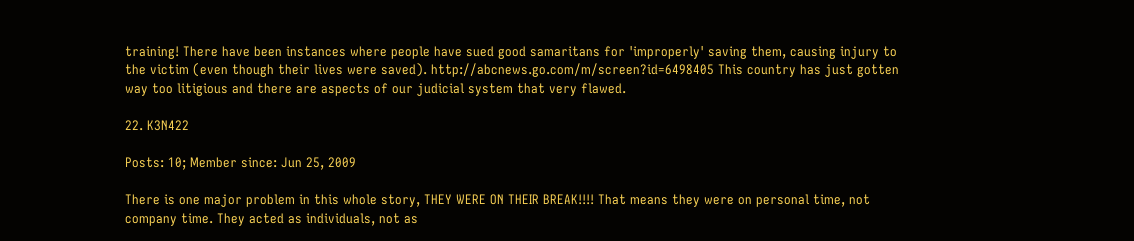training! There have been instances where people have sued good samaritans for 'improperly' saving them, causing injury to the victim (even though their lives were saved). http://abcnews.go.com/m/screen?id=6498405 This country has just gotten way too litigious and there are aspects of our judicial system that very flawed.

22. K3N422

Posts: 10; Member since: Jun 25, 2009

There is one major problem in this whole story, THEY WERE ON THEIR BREAK!!!! That means they were on personal time, not company time. They acted as individuals, not as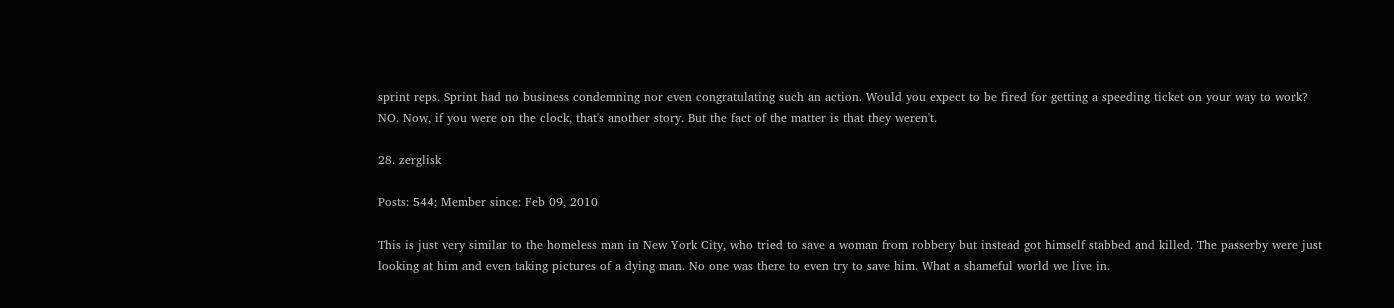sprint reps. Sprint had no business condemning nor even congratulating such an action. Would you expect to be fired for getting a speeding ticket on your way to work? NO. Now, if you were on the clock, that's another story. But the fact of the matter is that they weren't.

28. zerglisk

Posts: 544; Member since: Feb 09, 2010

This is just very similar to the homeless man in New York City, who tried to save a woman from robbery but instead got himself stabbed and killed. The passerby were just looking at him and even taking pictures of a dying man. No one was there to even try to save him. What a shameful world we live in.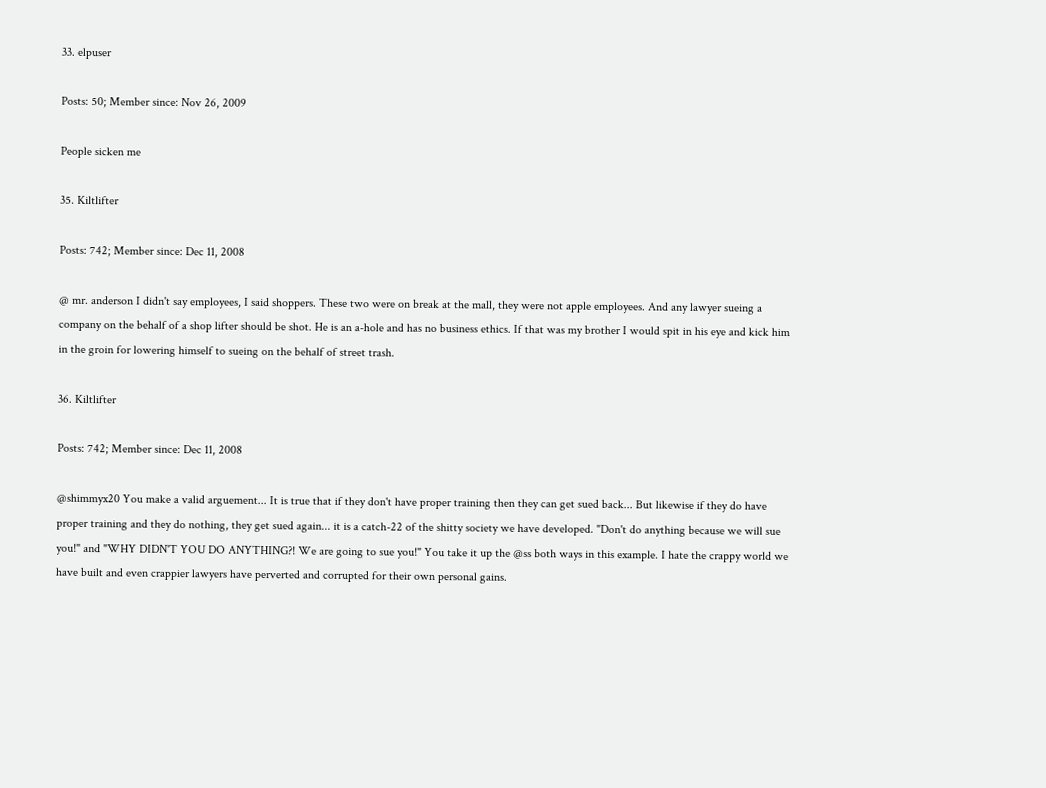33. elpuser

Posts: 50; Member since: Nov 26, 2009

People sicken me

35. Kiltlifter

Posts: 742; Member since: Dec 11, 2008

@ mr. anderson I didn't say employees, I said shoppers. These two were on break at the mall, they were not apple employees. And any lawyer sueing a company on the behalf of a shop lifter should be shot. He is an a-hole and has no business ethics. If that was my brother I would spit in his eye and kick him in the groin for lowering himself to sueing on the behalf of street trash.

36. Kiltlifter

Posts: 742; Member since: Dec 11, 2008

@shimmyx20 You make a valid arguement... It is true that if they don't have proper training then they can get sued back... But likewise if they do have proper training and they do nothing, they get sued again... it is a catch-22 of the shitty society we have developed. "Don't do anything because we will sue you!" and "WHY DIDN'T YOU DO ANYTHING?! We are going to sue you!" You take it up the @ss both ways in this example. I hate the crappy world we have built and even crappier lawyers have perverted and corrupted for their own personal gains.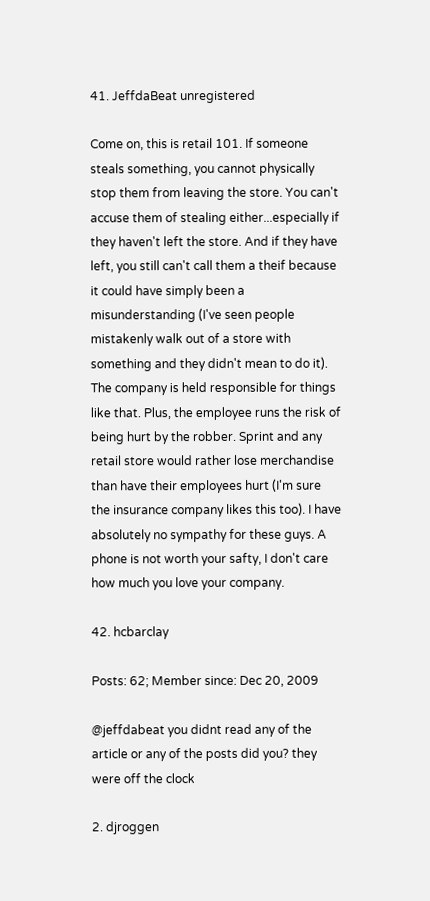41. JeffdaBeat unregistered

Come on, this is retail 101. If someone steals something, you cannot physically stop them from leaving the store. You can't accuse them of stealing either...especially if they haven't left the store. And if they have left, you still can't call them a theif because it could have simply been a misunderstanding (I've seen people mistakenly walk out of a store with something and they didn't mean to do it). The company is held responsible for things like that. Plus, the employee runs the risk of being hurt by the robber. Sprint and any retail store would rather lose merchandise than have their employees hurt (I'm sure the insurance company likes this too). I have absolutely no sympathy for these guys. A phone is not worth your safty, I don't care how much you love your company.

42. hcbarclay

Posts: 62; Member since: Dec 20, 2009

@jeffdabeat you didnt read any of the article or any of the posts did you? they were off the clock

2. djroggen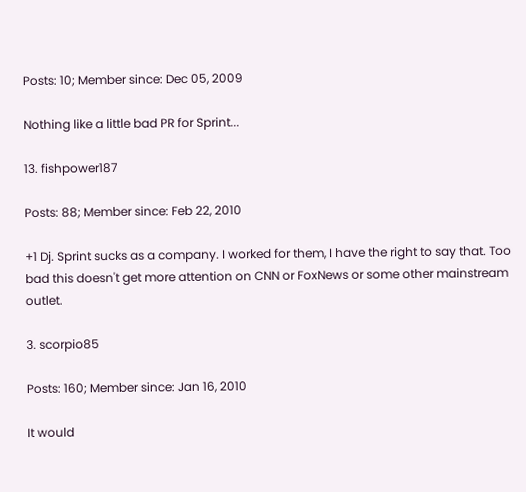Posts: 10; Member since: Dec 05, 2009

Nothing like a little bad PR for Sprint...

13. fishpower187

Posts: 88; Member since: Feb 22, 2010

+1 Dj. Sprint sucks as a company. I worked for them, I have the right to say that. Too bad this doesn't get more attention on CNN or FoxNews or some other mainstream outlet.

3. scorpio85

Posts: 160; Member since: Jan 16, 2010

It would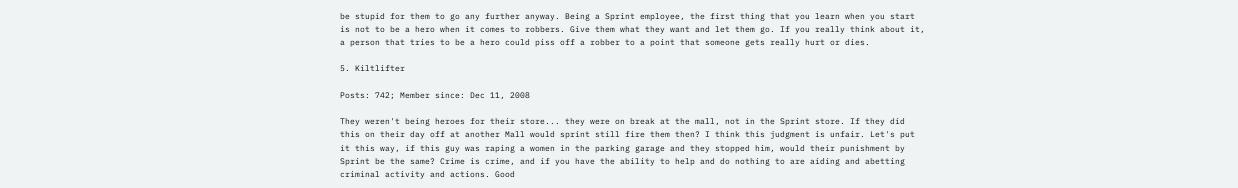be stupid for them to go any further anyway. Being a Sprint employee, the first thing that you learn when you start is not to be a hero when it comes to robbers. Give them what they want and let them go. If you really think about it, a person that tries to be a hero could piss off a robber to a point that someone gets really hurt or dies.

5. Kiltlifter

Posts: 742; Member since: Dec 11, 2008

They weren't being heroes for their store... they were on break at the mall, not in the Sprint store. If they did this on their day off at another Mall would sprint still fire them then? I think this judgment is unfair. Let's put it this way, if this guy was raping a women in the parking garage and they stopped him, would their punishment by Sprint be the same? Crime is crime, and if you have the ability to help and do nothing to are aiding and abetting criminal activity and actions. Good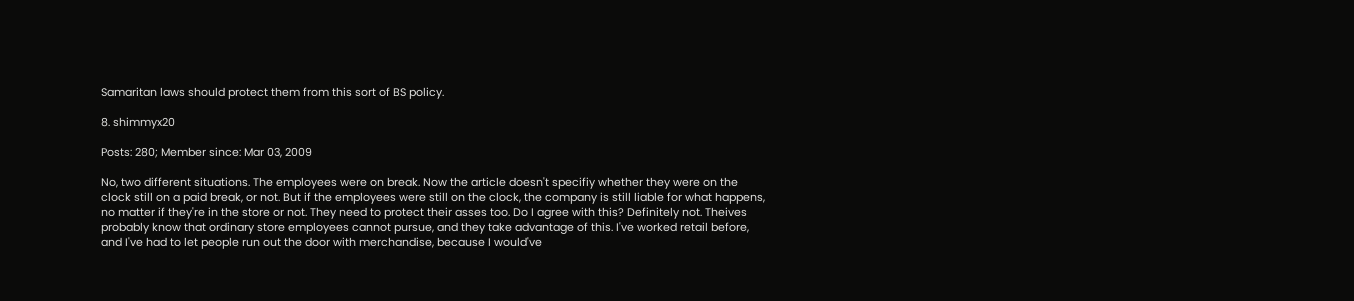Samaritan laws should protect them from this sort of BS policy.

8. shimmyx20

Posts: 280; Member since: Mar 03, 2009

No, two different situations. The employees were on break. Now the article doesn't specifiy whether they were on the clock still on a paid break, or not. But if the employees were still on the clock, the company is still liable for what happens, no matter if they're in the store or not. They need to protect their asses too. Do I agree with this? Definitely not. Theives probably know that ordinary store employees cannot pursue, and they take advantage of this. I've worked retail before, and I've had to let people run out the door with merchandise, because I would've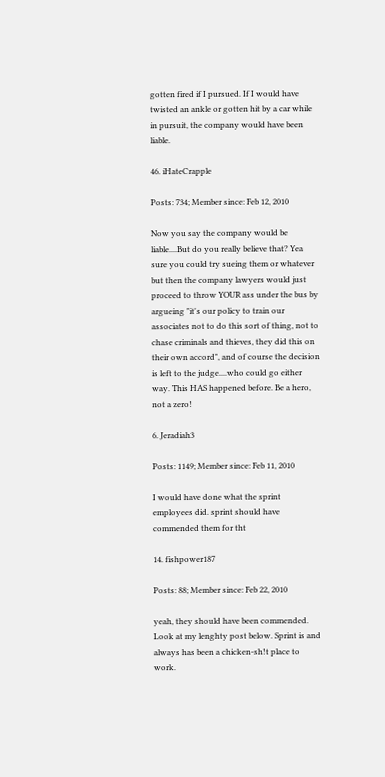gotten fired if I pursued. If I would have twisted an ankle or gotten hit by a car while in pursuit, the company would have been liable.

46. iHateCrapple

Posts: 734; Member since: Feb 12, 2010

Now you say the company would be liable....But do you really believe that? Yea sure you could try sueing them or whatever but then the company lawyers would just proceed to throw YOUR ass under the bus by argueing "it's our policy to train our associates not to do this sort of thing, not to chase criminals and thieves, they did this on their own accord", and of course the decision is left to the judge....who could go either way. This HAS happened before. Be a hero, not a zero!

6. Jeradiah3

Posts: 1149; Member since: Feb 11, 2010

I would have done what the sprint employees did. sprint should have commended them for tht

14. fishpower187

Posts: 88; Member since: Feb 22, 2010

yeah, they should have been commended. Look at my lenghty post below. Sprint is and always has been a chicken-sh!t place to work.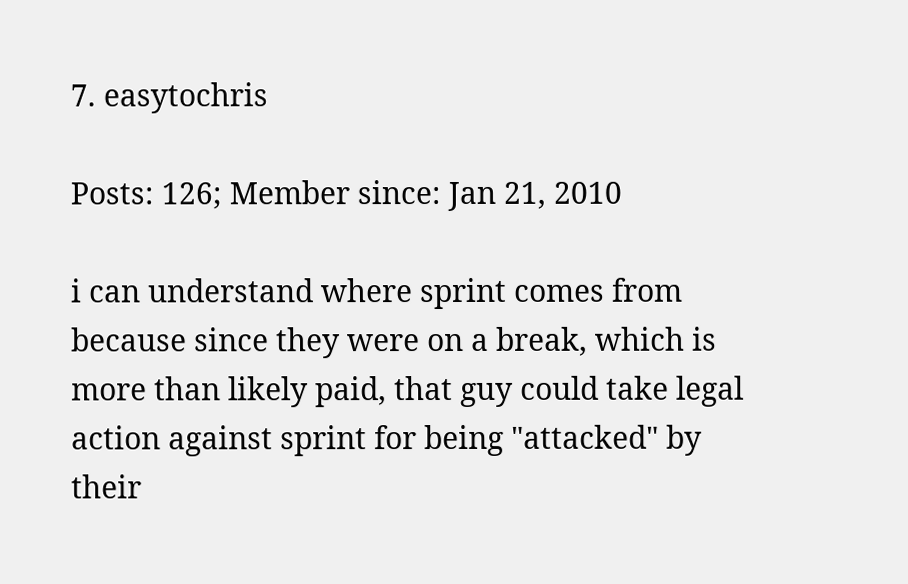7. easytochris

Posts: 126; Member since: Jan 21, 2010

i can understand where sprint comes from because since they were on a break, which is more than likely paid, that guy could take legal action against sprint for being "attacked" by their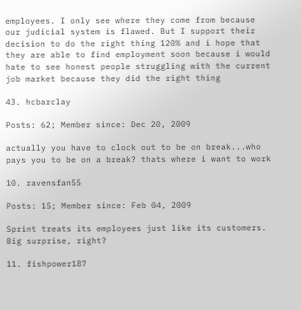employees. I only see where they come from because our judicial system is flawed. But I support their decision to do the right thing 120% and i hope that they are able to find employment soon because i would hate to see honest people struggling with the current job market because they did the right thing

43. hcbarclay

Posts: 62; Member since: Dec 20, 2009

actually you have to clock out to be on break...who pays you to be on a break? thats where i want to work

10. ravensfan55

Posts: 15; Member since: Feb 04, 2009

Sprint treats its employees just like its customers. Big surprise, right?

11. fishpower187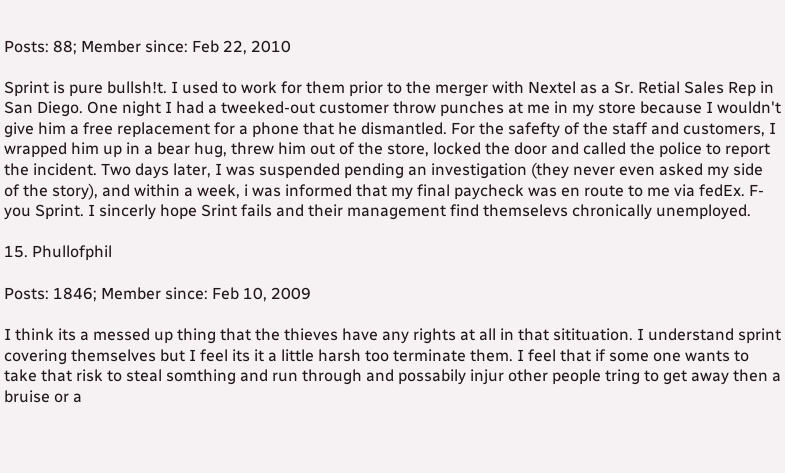Posts: 88; Member since: Feb 22, 2010

Sprint is pure bullsh!t. I used to work for them prior to the merger with Nextel as a Sr. Retial Sales Rep in San Diego. One night I had a tweeked-out customer throw punches at me in my store because I wouldn't give him a free replacement for a phone that he dismantled. For the safefty of the staff and customers, I wrapped him up in a bear hug, threw him out of the store, locked the door and called the police to report the incident. Two days later, I was suspended pending an investigation (they never even asked my side of the story), and within a week, i was informed that my final paycheck was en route to me via fedEx. F-you Sprint. I sincerly hope Srint fails and their management find themselevs chronically unemployed.

15. Phullofphil

Posts: 1846; Member since: Feb 10, 2009

I think its a messed up thing that the thieves have any rights at all in that sitituation. I understand sprint covering themselves but I feel its it a little harsh too terminate them. I feel that if some one wants to take that risk to steal somthing and run through and possabily injur other people tring to get away then a bruise or a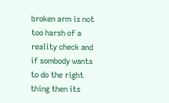broken arm is not too harsh of a reality check and if sombody wants to do the right thing then its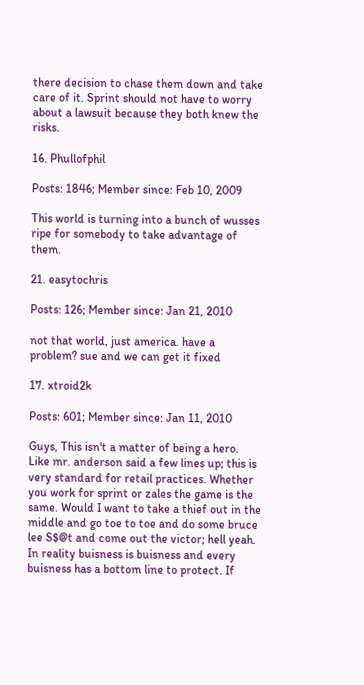there decision to chase them down and take care of it. Sprint should not have to worry about a lawsuit because they both knew the risks.

16. Phullofphil

Posts: 1846; Member since: Feb 10, 2009

This world is turning into a bunch of wusses ripe for somebody to take advantage of them.

21. easytochris

Posts: 126; Member since: Jan 21, 2010

not that world, just america. have a problem? sue and we can get it fixed

17. xtroid2k

Posts: 601; Member since: Jan 11, 2010

Guys, This isn't a matter of being a hero. Like mr. anderson said a few lines up; this is very standard for retail practices. Whether you work for sprint or zales the game is the same. Would I want to take a thief out in the middle and go toe to toe and do some bruce lee S$@t and come out the victor; hell yeah. In reality buisness is buisness and every buisness has a bottom line to protect. If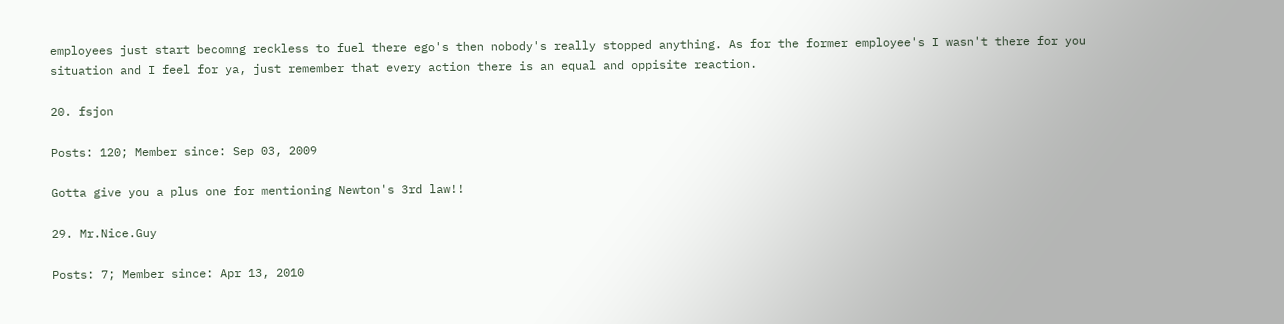employees just start becomng reckless to fuel there ego's then nobody's really stopped anything. As for the former employee's I wasn't there for you situation and I feel for ya, just remember that every action there is an equal and oppisite reaction.

20. fsjon

Posts: 120; Member since: Sep 03, 2009

Gotta give you a plus one for mentioning Newton's 3rd law!!

29. Mr.Nice.Guy

Posts: 7; Member since: Apr 13, 2010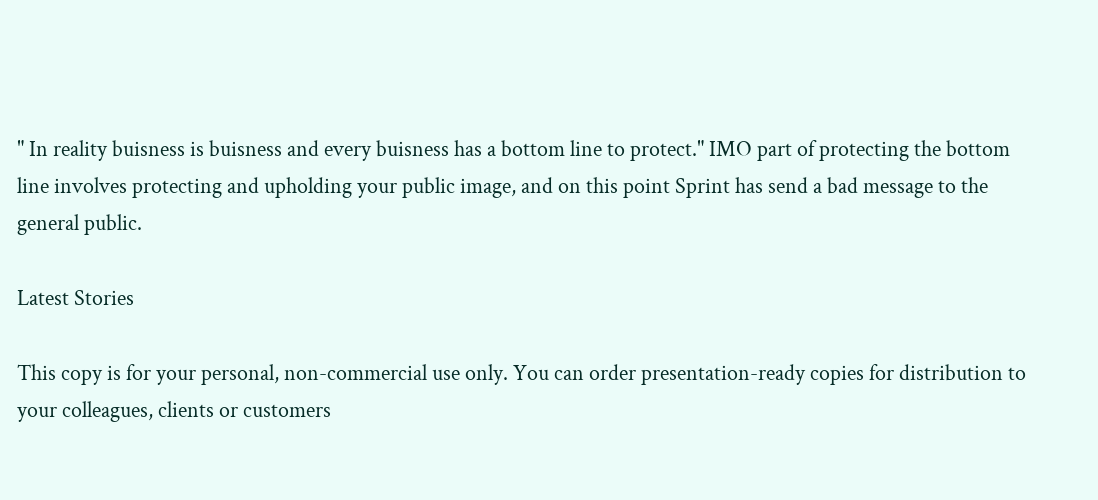" In reality buisness is buisness and every buisness has a bottom line to protect." IMO part of protecting the bottom line involves protecting and upholding your public image, and on this point Sprint has send a bad message to the general public.

Latest Stories

This copy is for your personal, non-commercial use only. You can order presentation-ready copies for distribution to your colleagues, clients or customers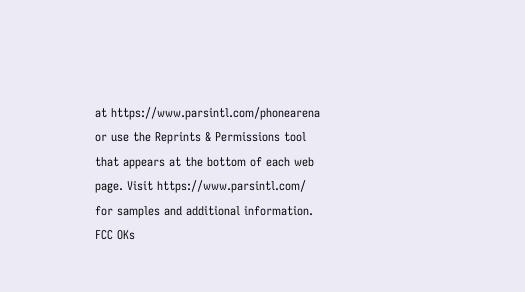at https://www.parsintl.com/phonearena or use the Reprints & Permissions tool that appears at the bottom of each web page. Visit https://www.parsintl.com/ for samples and additional information.
FCC OKs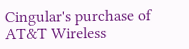Cingular's purchase of AT&T Wireless